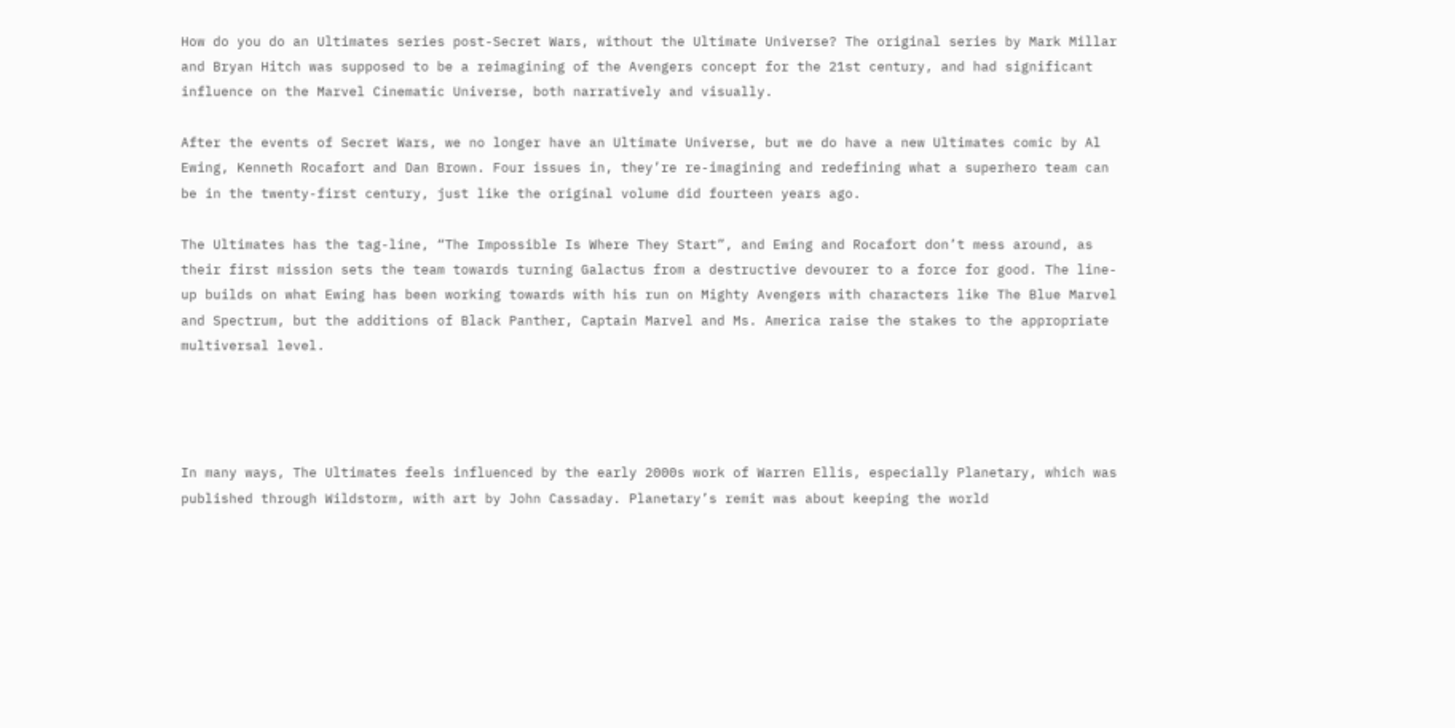How do you do an Ultimates series post-Secret Wars, without the Ultimate Universe? The original series by Mark Millar and Bryan Hitch was supposed to be a reimagining of the Avengers concept for the 21st century, and had significant influence on the Marvel Cinematic Universe, both narratively and visually.

After the events of Secret Wars, we no longer have an Ultimate Universe, but we do have a new Ultimates comic by Al Ewing, Kenneth Rocafort and Dan Brown. Four issues in, they’re re-imagining and redefining what a superhero team can be in the twenty-first century, just like the original volume did fourteen years ago.

The Ultimates has the tag-line, “The Impossible Is Where They Start”, and Ewing and Rocafort don’t mess around, as their first mission sets the team towards turning Galactus from a destructive devourer to a force for good. The line-up builds on what Ewing has been working towards with his run on Mighty Avengers with characters like The Blue Marvel and Spectrum, but the additions of Black Panther, Captain Marvel and Ms. America raise the stakes to the appropriate multiversal level.




In many ways, The Ultimates feels influenced by the early 2000s work of Warren Ellis, especially Planetary, which was published through Wildstorm, with art by John Cassaday. Planetary’s remit was about keeping the world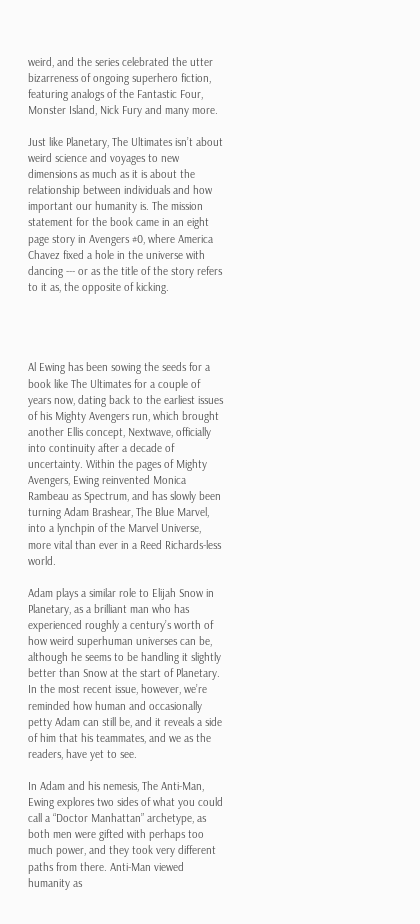weird, and the series celebrated the utter bizarreness of ongoing superhero fiction, featuring analogs of the Fantastic Four, Monster Island, Nick Fury and many more.

Just like Planetary, The Ultimates isn’t about weird science and voyages to new dimensions as much as it is about the relationship between individuals and how important our humanity is. The mission statement for the book came in an eight page story in Avengers #0, where America Chavez fixed a hole in the universe with dancing --- or as the title of the story refers to it as, the opposite of kicking.




Al Ewing has been sowing the seeds for a book like The Ultimates for a couple of years now, dating back to the earliest issues of his Mighty Avengers run, which brought another Ellis concept, Nextwave, officially into continuity after a decade of uncertainty. Within the pages of Mighty Avengers, Ewing reinvented Monica Rambeau as Spectrum, and has slowly been turning Adam Brashear, The Blue Marvel, into a lynchpin of the Marvel Universe, more vital than ever in a Reed Richards-less world.

Adam plays a similar role to Elijah Snow in Planetary, as a brilliant man who has experienced roughly a century’s worth of how weird superhuman universes can be, although he seems to be handling it slightly better than Snow at the start of Planetary. In the most recent issue, however, we’re reminded how human and occasionally petty Adam can still be, and it reveals a side of him that his teammates, and we as the readers, have yet to see.

In Adam and his nemesis, The Anti-Man, Ewing explores two sides of what you could call a “Doctor Manhattan” archetype, as both men were gifted with perhaps too much power, and they took very different paths from there. Anti-Man viewed humanity as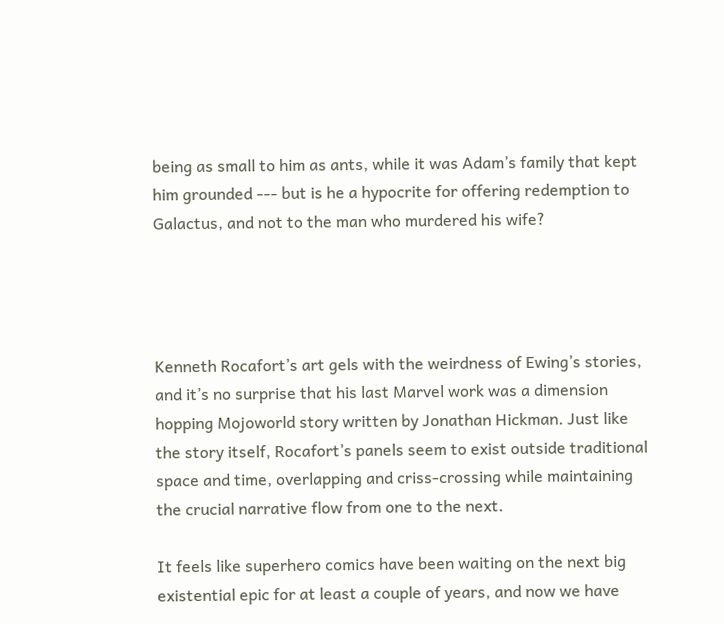being as small to him as ants, while it was Adam’s family that kept him grounded --- but is he a hypocrite for offering redemption to Galactus, and not to the man who murdered his wife?




Kenneth Rocafort’s art gels with the weirdness of Ewing’s stories, and it’s no surprise that his last Marvel work was a dimension hopping Mojoworld story written by Jonathan Hickman. Just like the story itself, Rocafort’s panels seem to exist outside traditional space and time, overlapping and criss-crossing while maintaining the crucial narrative flow from one to the next.

It feels like superhero comics have been waiting on the next big existential epic for at least a couple of years, and now we have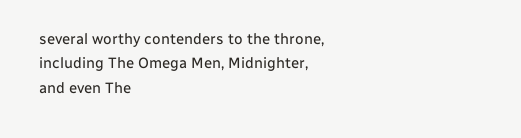several worthy contenders to the throne, including The Omega Men, Midnighter, and even The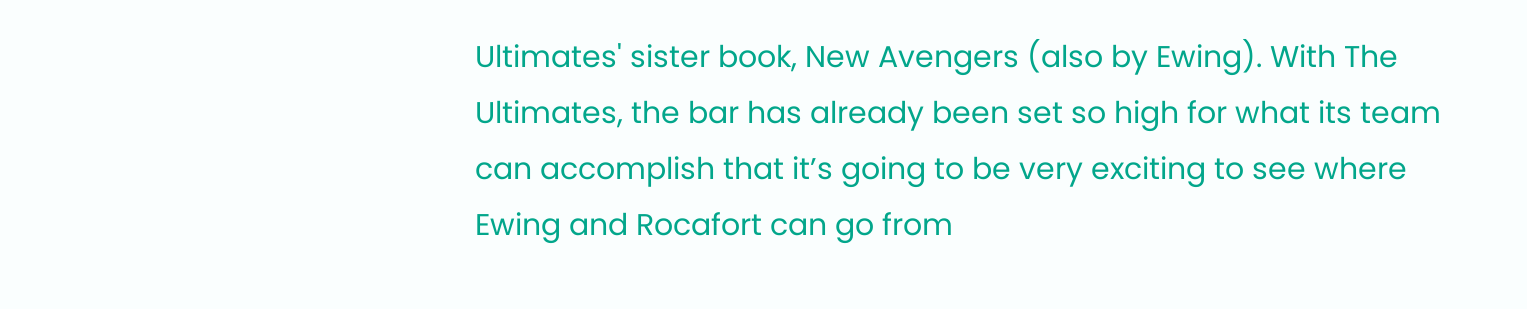Ultimates' sister book, New Avengers (also by Ewing). With The Ultimates, the bar has already been set so high for what its team can accomplish that it’s going to be very exciting to see where Ewing and Rocafort can go from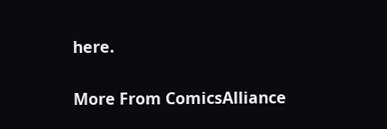here.


More From ComicsAlliance